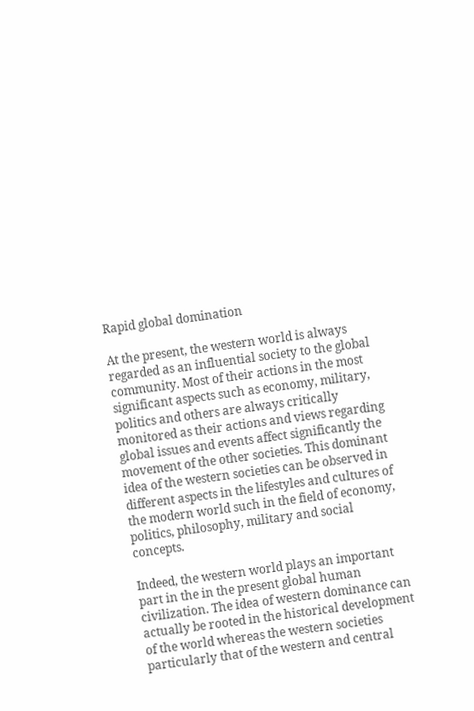Rapid global domination

At the present, the western world is always regarded as an influential society to the global community. Most of their actions in the most significant aspects such as economy, military, politics and others are always critically monitored as their actions and views regarding global issues and events affect significantly the movement of the other societies. This dominant idea of the western societies can be observed in different aspects in the lifestyles and cultures of the modern world such in the field of economy, politics, philosophy, military and social concepts.

Indeed, the western world plays an important part in the in the present global human civilization. The idea of western dominance can actually be rooted in the historical development of the world whereas the western societies particularly that of the western and central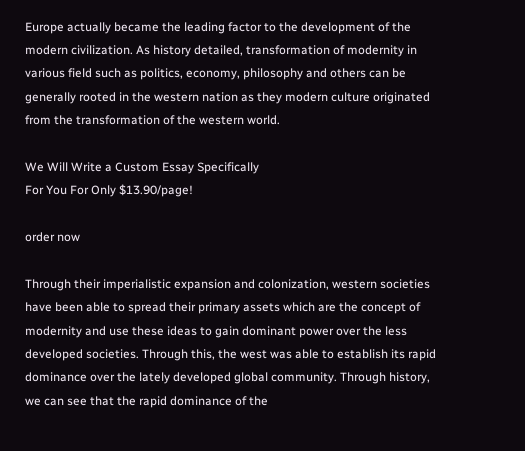Europe actually became the leading factor to the development of the modern civilization. As history detailed, transformation of modernity in various field such as politics, economy, philosophy and others can be generally rooted in the western nation as they modern culture originated from the transformation of the western world.

We Will Write a Custom Essay Specifically
For You For Only $13.90/page!

order now

Through their imperialistic expansion and colonization, western societies have been able to spread their primary assets which are the concept of modernity and use these ideas to gain dominant power over the less developed societies. Through this, the west was able to establish its rapid dominance over the lately developed global community. Through history, we can see that the rapid dominance of the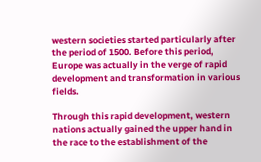western societies started particularly after the period of 1500. Before this period, Europe was actually in the verge of rapid development and transformation in various fields.

Through this rapid development, western nations actually gained the upper hand in the race to the establishment of the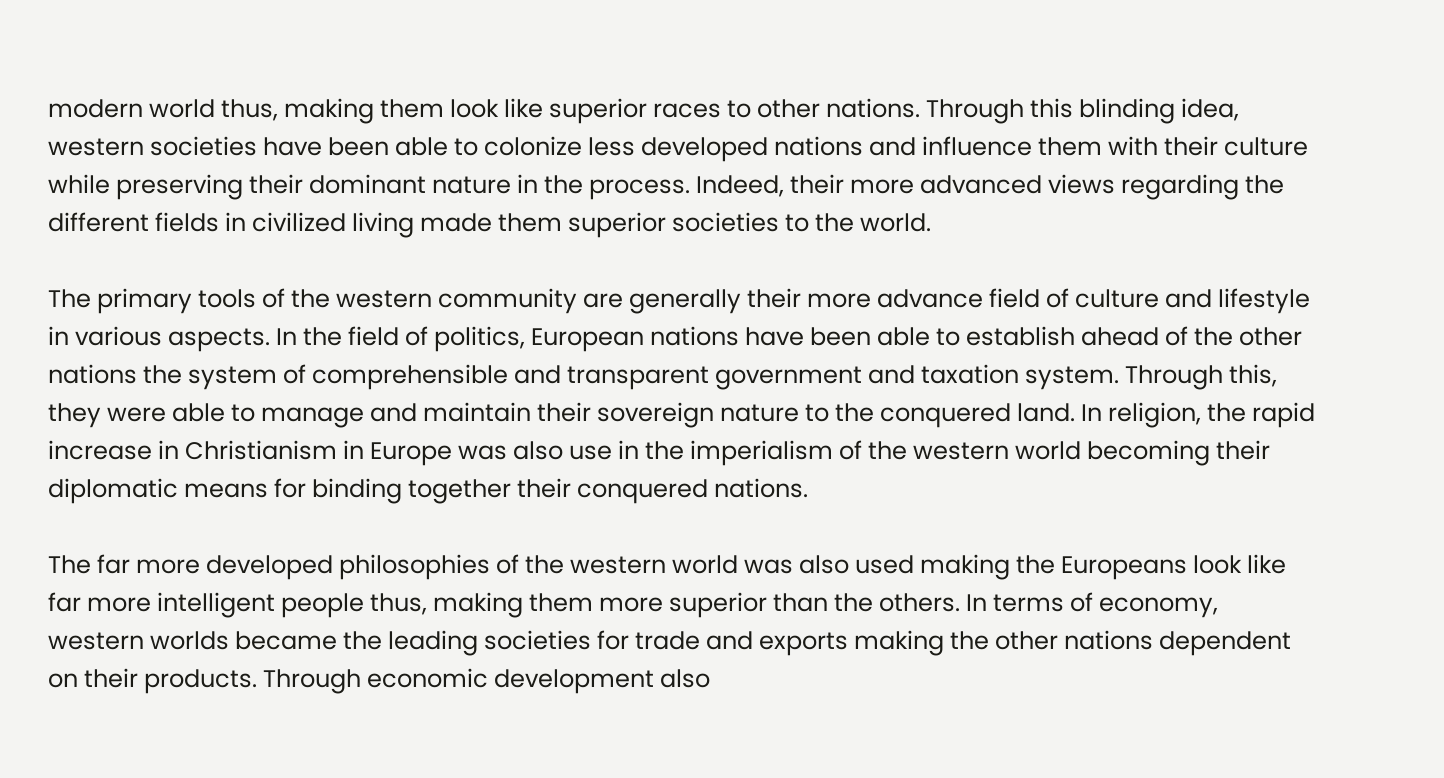modern world thus, making them look like superior races to other nations. Through this blinding idea, western societies have been able to colonize less developed nations and influence them with their culture while preserving their dominant nature in the process. Indeed, their more advanced views regarding the different fields in civilized living made them superior societies to the world.

The primary tools of the western community are generally their more advance field of culture and lifestyle in various aspects. In the field of politics, European nations have been able to establish ahead of the other nations the system of comprehensible and transparent government and taxation system. Through this, they were able to manage and maintain their sovereign nature to the conquered land. In religion, the rapid increase in Christianism in Europe was also use in the imperialism of the western world becoming their diplomatic means for binding together their conquered nations.

The far more developed philosophies of the western world was also used making the Europeans look like far more intelligent people thus, making them more superior than the others. In terms of economy, western worlds became the leading societies for trade and exports making the other nations dependent on their products. Through economic development also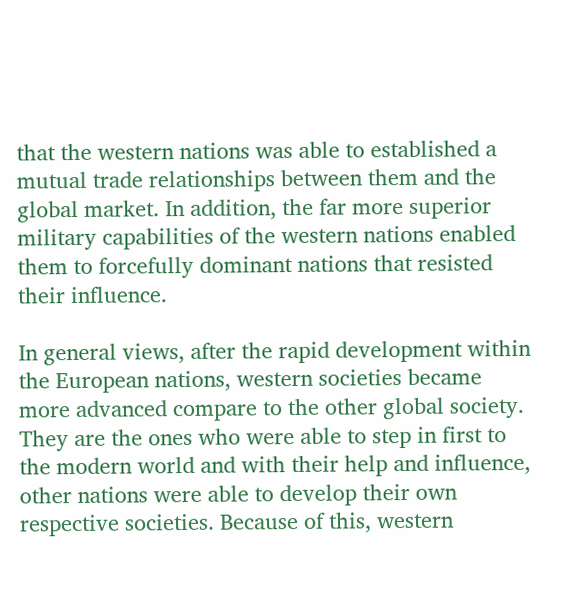that the western nations was able to established a mutual trade relationships between them and the global market. In addition, the far more superior military capabilities of the western nations enabled them to forcefully dominant nations that resisted their influence.

In general views, after the rapid development within the European nations, western societies became more advanced compare to the other global society. They are the ones who were able to step in first to the modern world and with their help and influence, other nations were able to develop their own respective societies. Because of this, western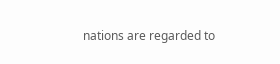nations are regarded to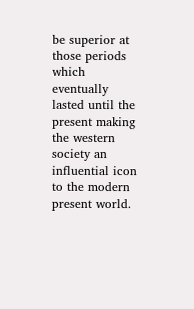be superior at those periods which eventually lasted until the present making the western society an influential icon to the modern present world.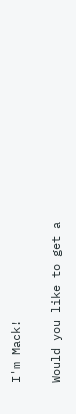I'm Mack!

Would you like to get a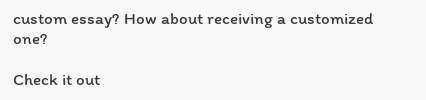custom essay? How about receiving a customized one?

Check it out